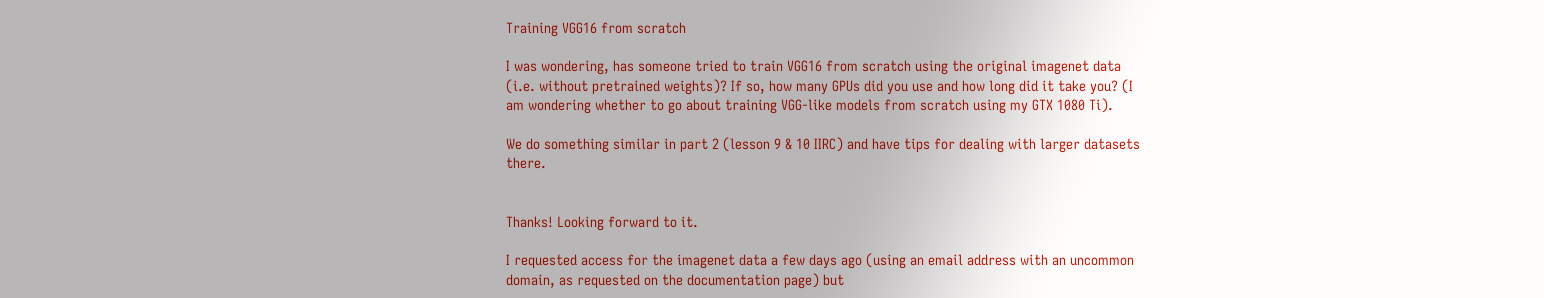Training VGG16 from scratch

I was wondering, has someone tried to train VGG16 from scratch using the original imagenet data (i.e. without pretrained weights)? If so, how many GPUs did you use and how long did it take you? (I am wondering whether to go about training VGG-like models from scratch using my GTX 1080 Ti).

We do something similar in part 2 (lesson 9 & 10 IIRC) and have tips for dealing with larger datasets there.


Thanks! Looking forward to it.

I requested access for the imagenet data a few days ago (using an email address with an uncommon domain, as requested on the documentation page) but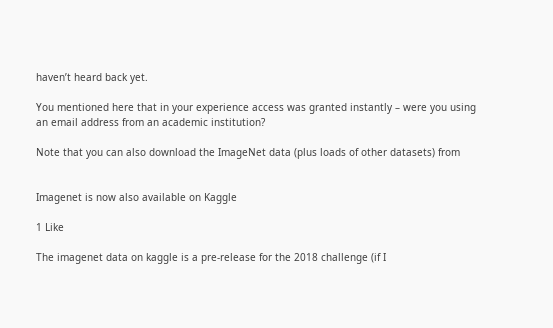haven’t heard back yet.

You mentioned here that in your experience access was granted instantly – were you using an email address from an academic institution?

Note that you can also download the ImageNet data (plus loads of other datasets) from


Imagenet is now also available on Kaggle

1 Like

The imagenet data on kaggle is a pre-release for the 2018 challenge (if I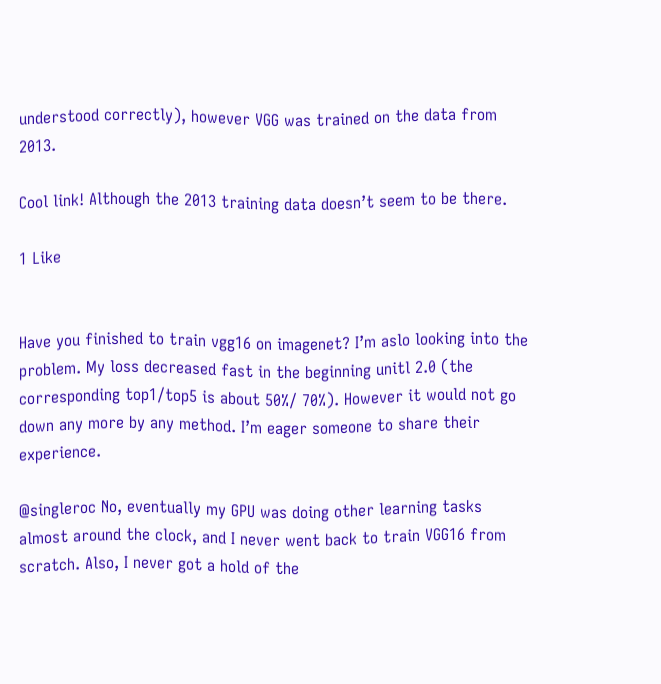understood correctly), however VGG was trained on the data from 2013.

Cool link! Although the 2013 training data doesn’t seem to be there.

1 Like


Have you finished to train vgg16 on imagenet? I’m aslo looking into the problem. My loss decreased fast in the beginning unitl 2.0 (the corresponding top1/top5 is about 50%/ 70%). However it would not go down any more by any method. I’m eager someone to share their experience.

@singleroc No, eventually my GPU was doing other learning tasks almost around the clock, and I never went back to train VGG16 from scratch. Also, I never got a hold of the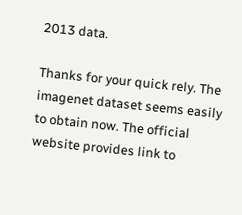2013 data.

Thanks for your quick rely. The imagenet dataset seems easily to obtain now. The official website provides link to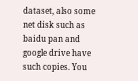dataset, also some net disk such as baidu pan and google drive have such copies. You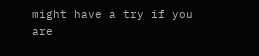might have a try if you are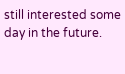still interested some day in the future.